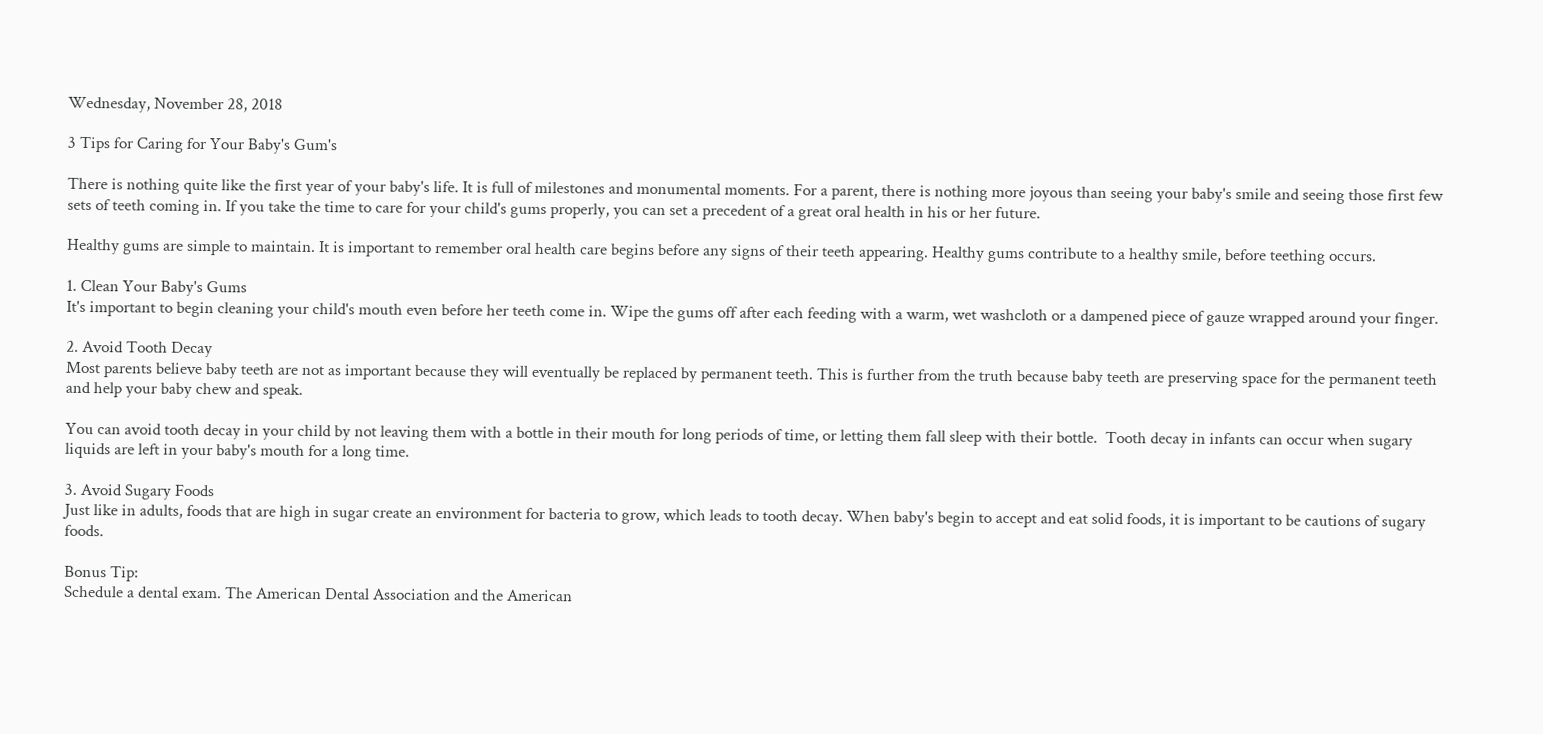Wednesday, November 28, 2018

3 Tips for Caring for Your Baby's Gum's

There is nothing quite like the first year of your baby's life. It is full of milestones and monumental moments. For a parent, there is nothing more joyous than seeing your baby's smile and seeing those first few sets of teeth coming in. If you take the time to care for your child's gums properly, you can set a precedent of a great oral health in his or her future.

Healthy gums are simple to maintain. It is important to remember oral health care begins before any signs of their teeth appearing. Healthy gums contribute to a healthy smile, before teething occurs.

1. Clean Your Baby's Gums
It's important to begin cleaning your child's mouth even before her teeth come in. Wipe the gums off after each feeding with a warm, wet washcloth or a dampened piece of gauze wrapped around your finger.

2. Avoid Tooth Decay
Most parents believe baby teeth are not as important because they will eventually be replaced by permanent teeth. This is further from the truth because baby teeth are preserving space for the permanent teeth and help your baby chew and speak.

You can avoid tooth decay in your child by not leaving them with a bottle in their mouth for long periods of time, or letting them fall sleep with their bottle.  Tooth decay in infants can occur when sugary liquids are left in your baby's mouth for a long time.

3. Avoid Sugary Foods
Just like in adults, foods that are high in sugar create an environment for bacteria to grow, which leads to tooth decay. When baby's begin to accept and eat solid foods, it is important to be cautions of sugary foods.

Bonus Tip:
Schedule a dental exam. The American Dental Association and the American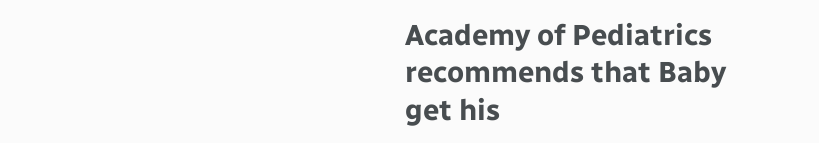Academy of Pediatrics recommends that Baby get his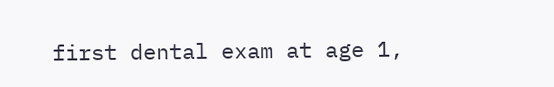first dental exam at age 1,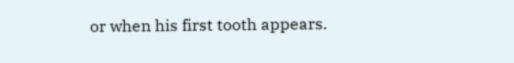or when his first tooth appears.